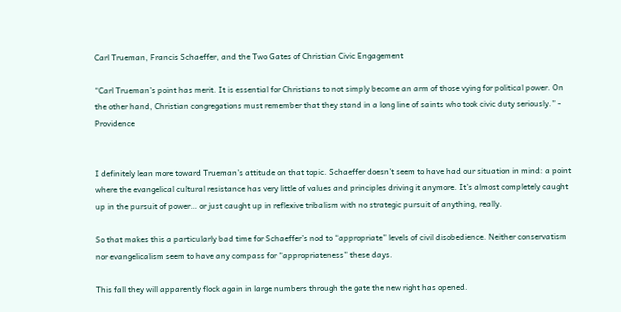Carl Trueman, Francis Schaeffer, and the Two Gates of Christian Civic Engagement

“Carl Trueman’s point has merit. It is essential for Christians to not simply become an arm of those vying for political power. On the other hand, Christian congregations must remember that they stand in a long line of saints who took civic duty seriously.” - Providence


I definitely lean more toward Trueman’s attitude on that topic. Schaeffer doesn’t seem to have had our situation in mind: a point where the evangelical cultural resistance has very little of values and principles driving it anymore. It’s almost completely caught up in the pursuit of power… or just caught up in reflexive tribalism with no strategic pursuit of anything, really.

So that makes this a particularly bad time for Schaeffer’s nod to “appropriate” levels of civil disobedience. Neither conservatism nor evangelicalism seem to have any compass for “appropriateness” these days.

This fall they will apparently flock again in large numbers through the gate the new right has opened.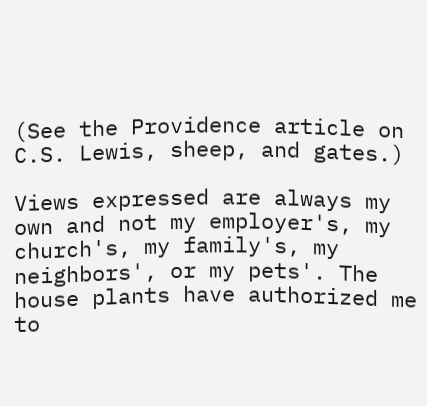(See the Providence article on C.S. Lewis, sheep, and gates.)

Views expressed are always my own and not my employer's, my church's, my family's, my neighbors', or my pets'. The house plants have authorized me to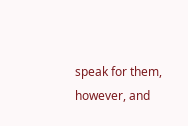speak for them, however, and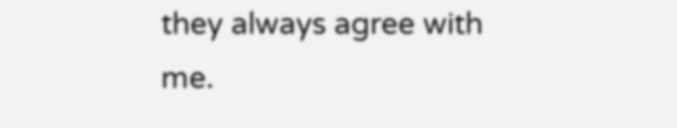they always agree with me.